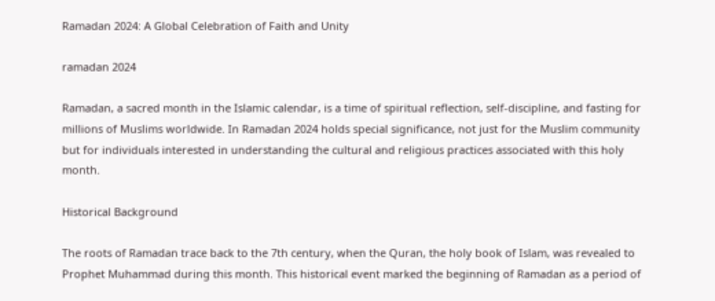Ramadan 2024: A Global Celebration of Faith and Unity

ramadan 2024

Ramadan, a sacred month in the Islamic calendar, is a time of spiritual reflection, self-discipline, and fasting for millions of Muslims worldwide. In Ramadan 2024 holds special significance, not just for the Muslim community but for individuals interested in understanding the cultural and religious practices associated with this holy month.

Historical Background

The roots of Ramadan trace back to the 7th century, when the Quran, the holy book of Islam, was revealed to Prophet Muhammad during this month. This historical event marked the beginning of Ramadan as a period of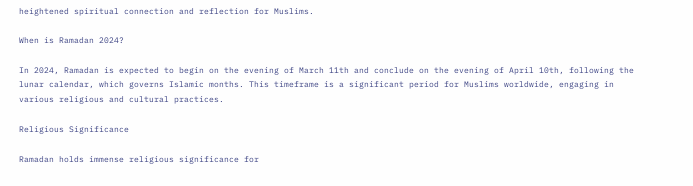heightened spiritual connection and reflection for Muslims.

When is Ramadan 2024?

In 2024, Ramadan is expected to begin on the evening of March 11th and conclude on the evening of April 10th, following the lunar calendar, which governs Islamic months. This timeframe is a significant period for Muslims worldwide, engaging in various religious and cultural practices.

Religious Significance

Ramadan holds immense religious significance for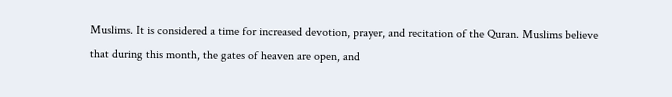Muslims. It is considered a time for increased devotion, prayer, and recitation of the Quran. Muslims believe that during this month, the gates of heaven are open, and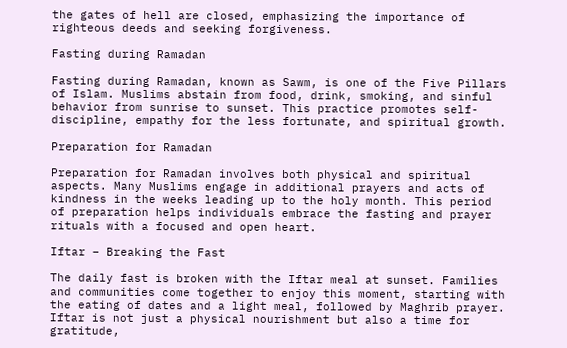the gates of hell are closed, emphasizing the importance of righteous deeds and seeking forgiveness.

Fasting during Ramadan

Fasting during Ramadan, known as Sawm, is one of the Five Pillars of Islam. Muslims abstain from food, drink, smoking, and sinful behavior from sunrise to sunset. This practice promotes self-discipline, empathy for the less fortunate, and spiritual growth.

Preparation for Ramadan

Preparation for Ramadan involves both physical and spiritual aspects. Many Muslims engage in additional prayers and acts of kindness in the weeks leading up to the holy month. This period of preparation helps individuals embrace the fasting and prayer rituals with a focused and open heart.

Iftar – Breaking the Fast

The daily fast is broken with the Iftar meal at sunset. Families and communities come together to enjoy this moment, starting with the eating of dates and a light meal, followed by Maghrib prayer. Iftar is not just a physical nourishment but also a time for gratitude,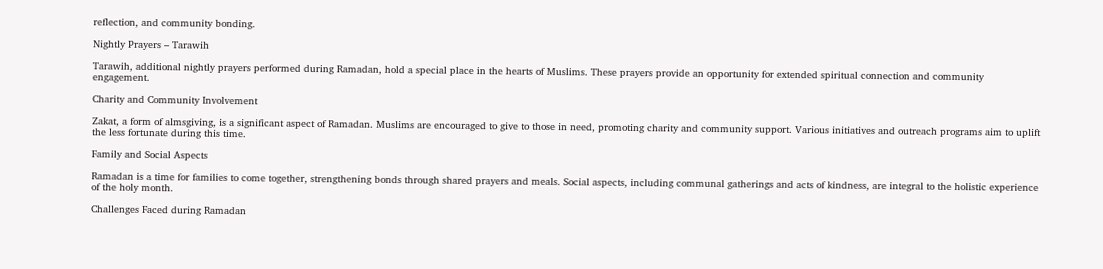reflection, and community bonding.

Nightly Prayers – Tarawih

Tarawih, additional nightly prayers performed during Ramadan, hold a special place in the hearts of Muslims. These prayers provide an opportunity for extended spiritual connection and community engagement.

Charity and Community Involvement

Zakat, a form of almsgiving, is a significant aspect of Ramadan. Muslims are encouraged to give to those in need, promoting charity and community support. Various initiatives and outreach programs aim to uplift the less fortunate during this time.

Family and Social Aspects

Ramadan is a time for families to come together, strengthening bonds through shared prayers and meals. Social aspects, including communal gatherings and acts of kindness, are integral to the holistic experience of the holy month.

Challenges Faced during Ramadan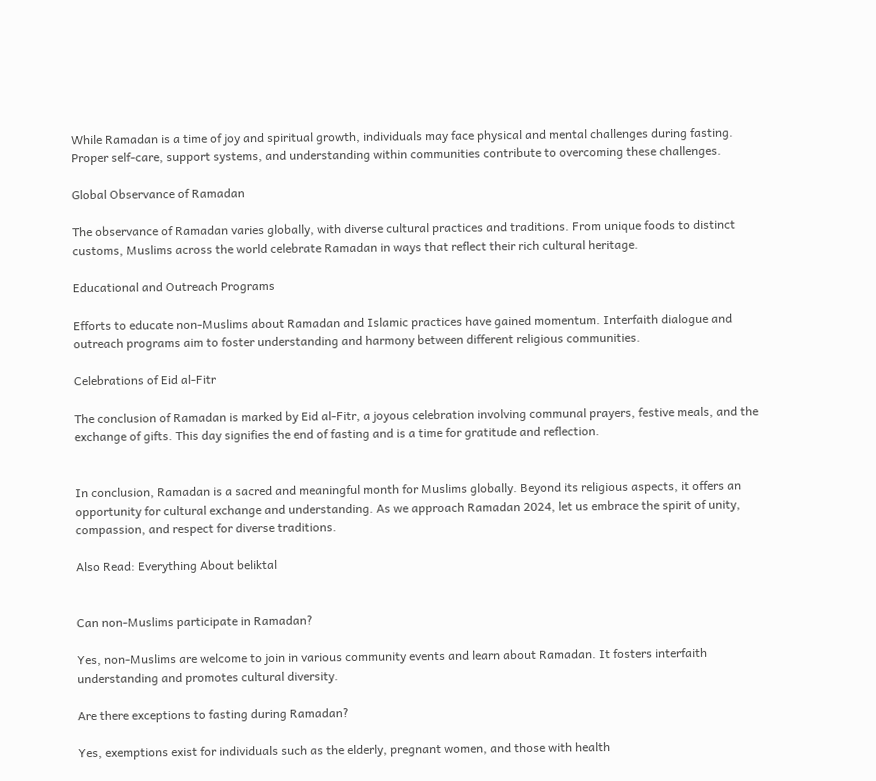While Ramadan is a time of joy and spiritual growth, individuals may face physical and mental challenges during fasting. Proper self-care, support systems, and understanding within communities contribute to overcoming these challenges.

Global Observance of Ramadan

The observance of Ramadan varies globally, with diverse cultural practices and traditions. From unique foods to distinct customs, Muslims across the world celebrate Ramadan in ways that reflect their rich cultural heritage.

Educational and Outreach Programs

Efforts to educate non-Muslims about Ramadan and Islamic practices have gained momentum. Interfaith dialogue and outreach programs aim to foster understanding and harmony between different religious communities.

Celebrations of Eid al-Fitr

The conclusion of Ramadan is marked by Eid al-Fitr, a joyous celebration involving communal prayers, festive meals, and the exchange of gifts. This day signifies the end of fasting and is a time for gratitude and reflection.


In conclusion, Ramadan is a sacred and meaningful month for Muslims globally. Beyond its religious aspects, it offers an opportunity for cultural exchange and understanding. As we approach Ramadan 2024, let us embrace the spirit of unity, compassion, and respect for diverse traditions.

Also Read: Everything About beliktal


Can non-Muslims participate in Ramadan?

Yes, non-Muslims are welcome to join in various community events and learn about Ramadan. It fosters interfaith understanding and promotes cultural diversity.

Are there exceptions to fasting during Ramadan?

Yes, exemptions exist for individuals such as the elderly, pregnant women, and those with health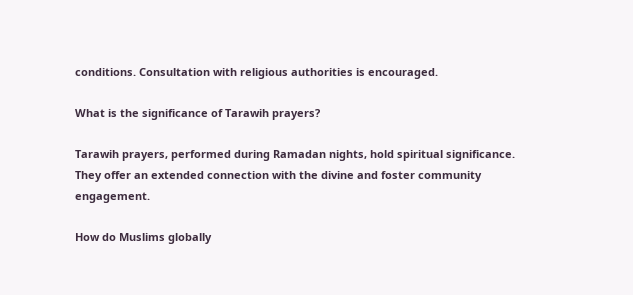conditions. Consultation with religious authorities is encouraged.

What is the significance of Tarawih prayers?

Tarawih prayers, performed during Ramadan nights, hold spiritual significance. They offer an extended connection with the divine and foster community engagement.

How do Muslims globally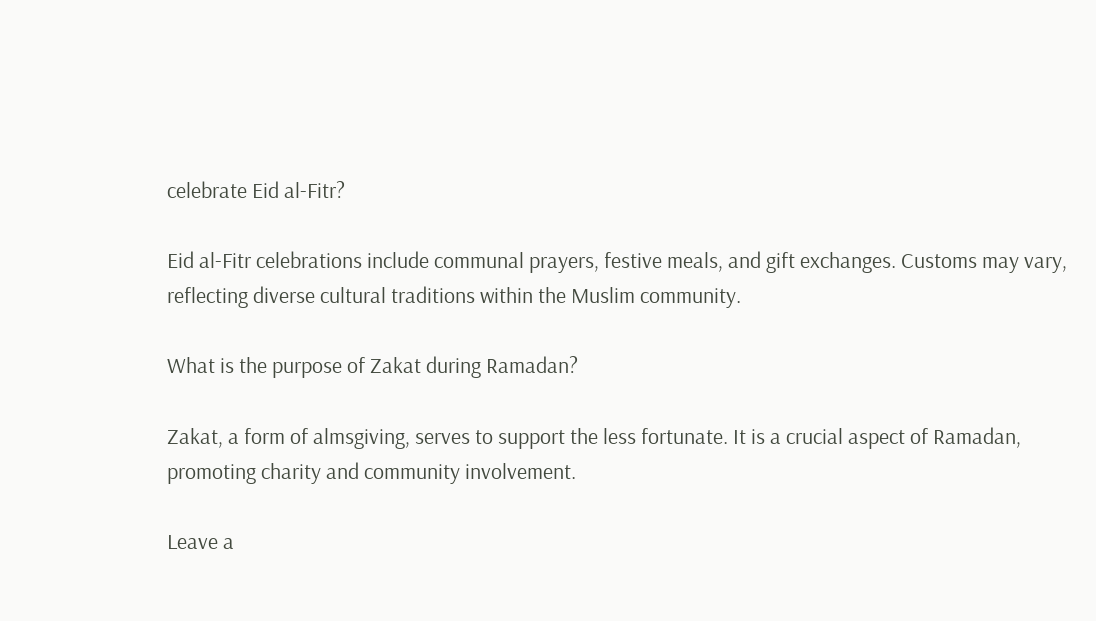celebrate Eid al-Fitr?

Eid al-Fitr celebrations include communal prayers, festive meals, and gift exchanges. Customs may vary, reflecting diverse cultural traditions within the Muslim community.

What is the purpose of Zakat during Ramadan?

Zakat, a form of almsgiving, serves to support the less fortunate. It is a crucial aspect of Ramadan, promoting charity and community involvement.

Leave a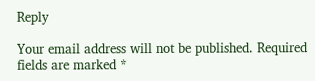Reply

Your email address will not be published. Required fields are marked *